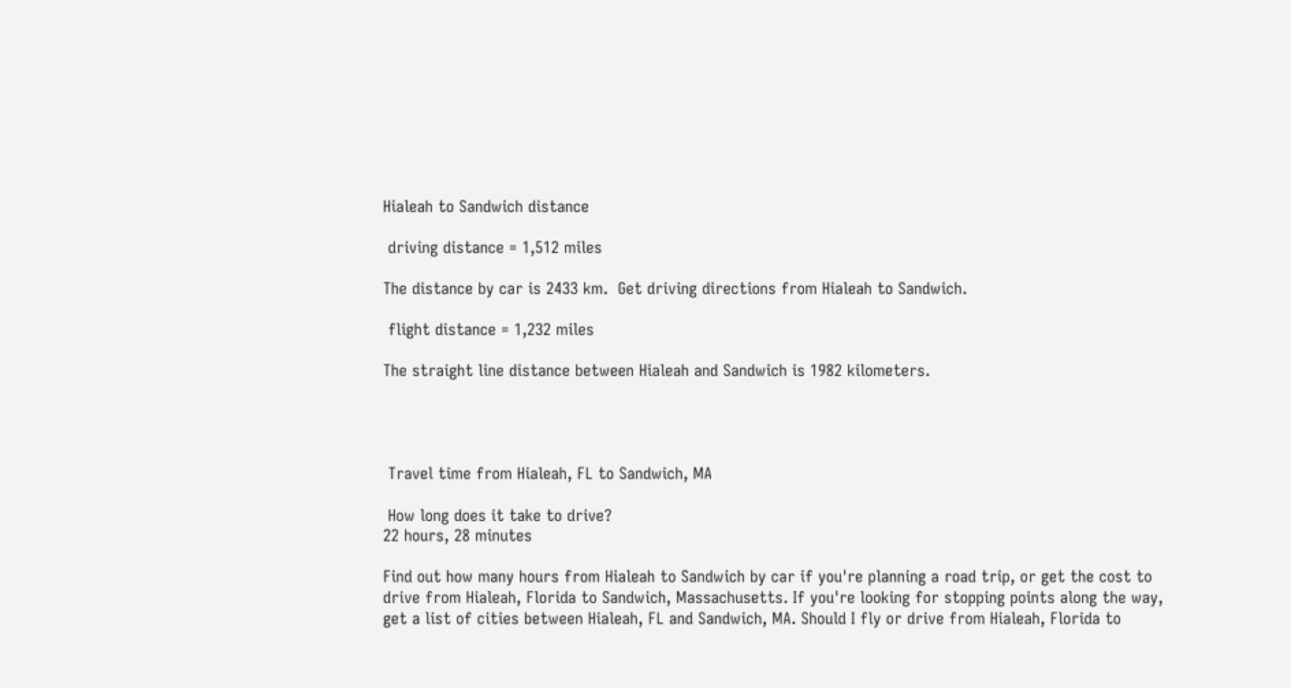Hialeah to Sandwich distance

 driving distance = 1,512 miles

The distance by car is 2433 km.  Get driving directions from Hialeah to Sandwich.

 flight distance = 1,232 miles

The straight line distance between Hialeah and Sandwich is 1982 kilometers.




 Travel time from Hialeah, FL to Sandwich, MA

 How long does it take to drive?
22 hours, 28 minutes

Find out how many hours from Hialeah to Sandwich by car if you're planning a road trip, or get the cost to drive from Hialeah, Florida to Sandwich, Massachusetts. If you're looking for stopping points along the way, get a list of cities between Hialeah, FL and Sandwich, MA. Should I fly or drive from Hialeah, Florida to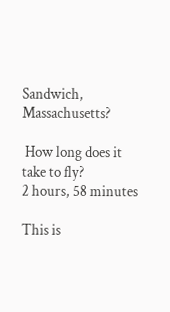Sandwich, Massachusetts?

 How long does it take to fly?
2 hours, 58 minutes

This is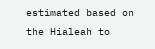estimated based on the Hialeah to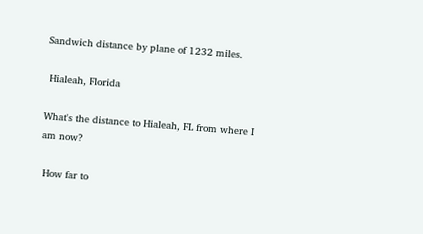Sandwich distance by plane of 1232 miles.

 Hialeah, Florida

What's the distance to Hialeah, FL from where I am now?

 How far to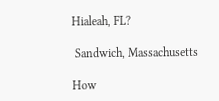Hialeah, FL?

 Sandwich, Massachusetts

How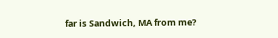far is Sandwich, MA from me?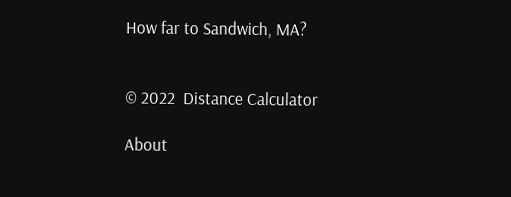How far to Sandwich, MA?


© 2022  Distance Calculator

About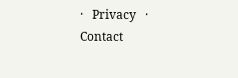·   Privacy   ·   Contact